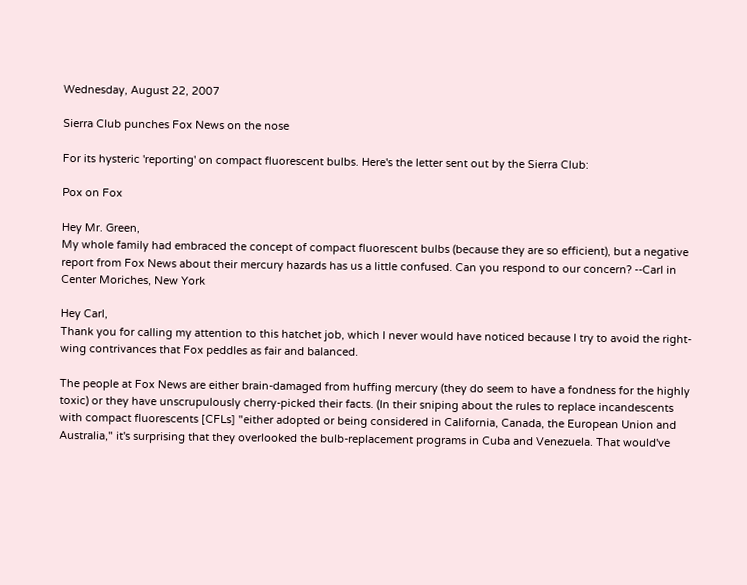Wednesday, August 22, 2007

Sierra Club punches Fox News on the nose

For its hysteric 'reporting' on compact fluorescent bulbs. Here's the letter sent out by the Sierra Club:

Pox on Fox

Hey Mr. Green,
My whole family had embraced the concept of compact fluorescent bulbs (because they are so efficient), but a negative report from Fox News about their mercury hazards has us a little confused. Can you respond to our concern? --Carl in Center Moriches, New York

Hey Carl,
Thank you for calling my attention to this hatchet job, which I never would have noticed because I try to avoid the right-wing contrivances that Fox peddles as fair and balanced.

The people at Fox News are either brain-damaged from huffing mercury (they do seem to have a fondness for the highly toxic) or they have unscrupulously cherry-picked their facts. (In their sniping about the rules to replace incandescents with compact fluorescents [CFLs] "either adopted or being considered in California, Canada, the European Union and Australia," it's surprising that they overlooked the bulb-replacement programs in Cuba and Venezuela. That would've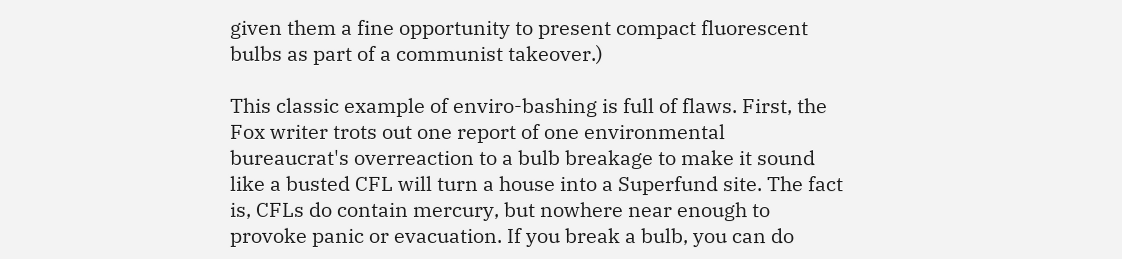given them a fine opportunity to present compact fluorescent bulbs as part of a communist takeover.)

This classic example of enviro-bashing is full of flaws. First, the Fox writer trots out one report of one environmental bureaucrat's overreaction to a bulb breakage to make it sound like a busted CFL will turn a house into a Superfund site. The fact is, CFLs do contain mercury, but nowhere near enough to provoke panic or evacuation. If you break a bulb, you can do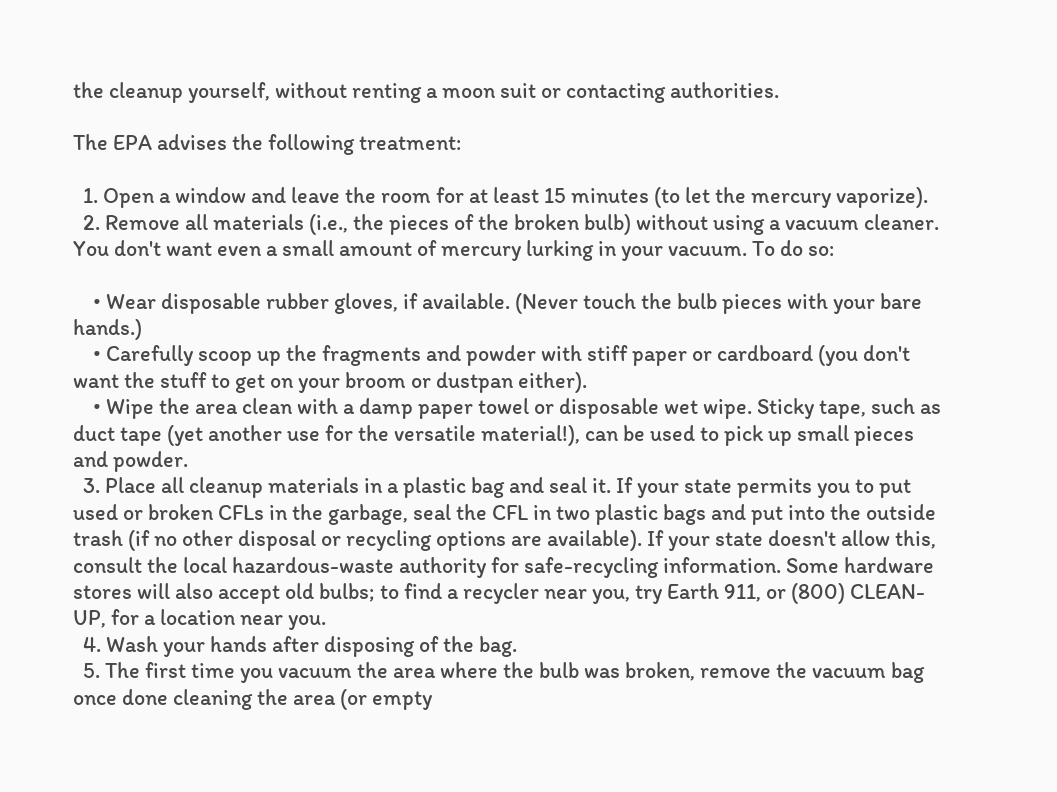the cleanup yourself, without renting a moon suit or contacting authorities.

The EPA advises the following treatment:

  1. Open a window and leave the room for at least 15 minutes (to let the mercury vaporize).
  2. Remove all materials (i.e., the pieces of the broken bulb) without using a vacuum cleaner. You don't want even a small amount of mercury lurking in your vacuum. To do so:

    • Wear disposable rubber gloves, if available. (Never touch the bulb pieces with your bare hands.)
    • Carefully scoop up the fragments and powder with stiff paper or cardboard (you don't want the stuff to get on your broom or dustpan either).
    • Wipe the area clean with a damp paper towel or disposable wet wipe. Sticky tape, such as duct tape (yet another use for the versatile material!), can be used to pick up small pieces and powder.
  3. Place all cleanup materials in a plastic bag and seal it. If your state permits you to put used or broken CFLs in the garbage, seal the CFL in two plastic bags and put into the outside trash (if no other disposal or recycling options are available). If your state doesn't allow this, consult the local hazardous-waste authority for safe-recycling information. Some hardware stores will also accept old bulbs; to find a recycler near you, try Earth 911, or (800) CLEAN-UP, for a location near you.
  4. Wash your hands after disposing of the bag.
  5. The first time you vacuum the area where the bulb was broken, remove the vacuum bag once done cleaning the area (or empty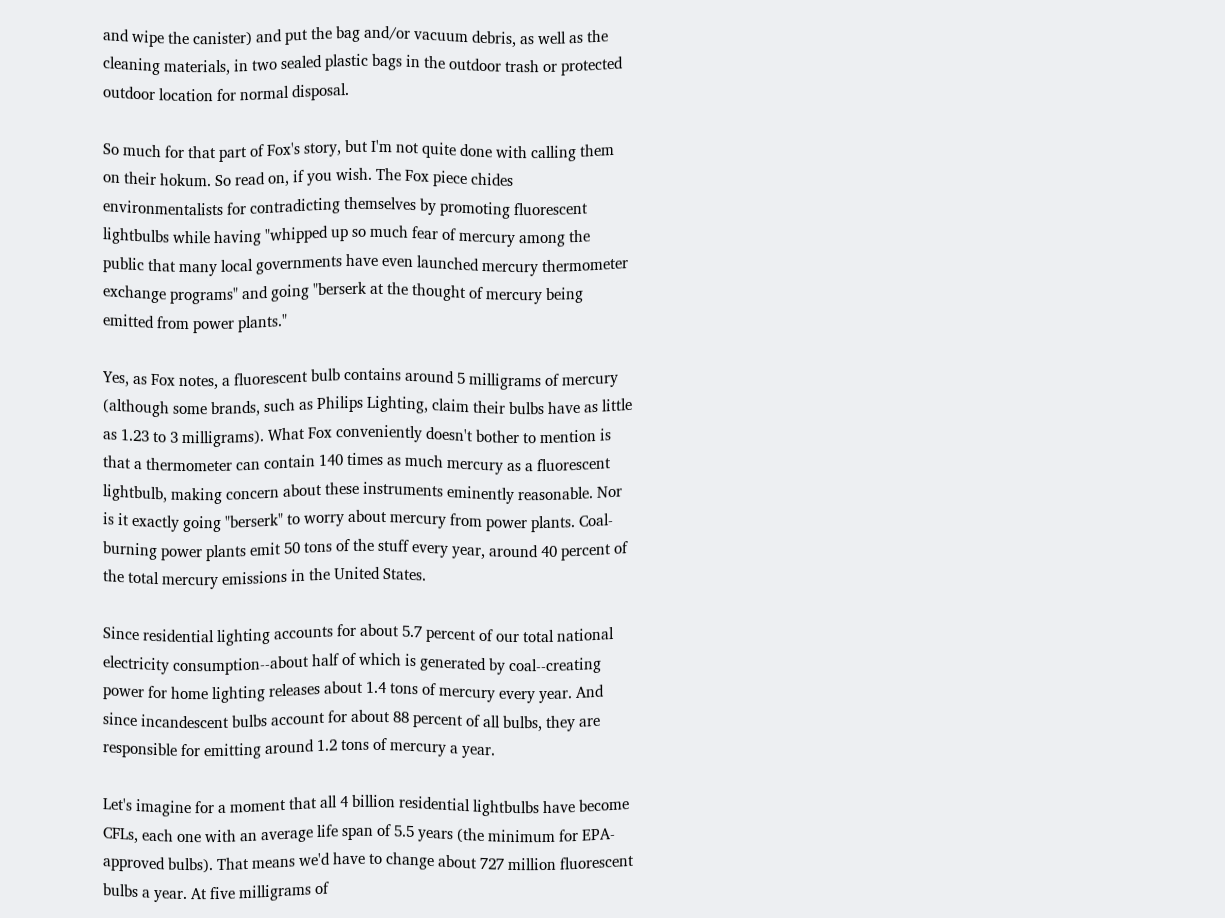and wipe the canister) and put the bag and/or vacuum debris, as well as the cleaning materials, in two sealed plastic bags in the outdoor trash or protected outdoor location for normal disposal.

So much for that part of Fox's story, but I'm not quite done with calling them on their hokum. So read on, if you wish. The Fox piece chides environmentalists for contradicting themselves by promoting fluorescent lightbulbs while having "whipped up so much fear of mercury among the public that many local governments have even launched mercury thermometer exchange programs" and going "berserk at the thought of mercury being emitted from power plants."

Yes, as Fox notes, a fluorescent bulb contains around 5 milligrams of mercury (although some brands, such as Philips Lighting, claim their bulbs have as little as 1.23 to 3 milligrams). What Fox conveniently doesn't bother to mention is that a thermometer can contain 140 times as much mercury as a fluorescent lightbulb, making concern about these instruments eminently reasonable. Nor is it exactly going "berserk" to worry about mercury from power plants. Coal-burning power plants emit 50 tons of the stuff every year, around 40 percent of the total mercury emissions in the United States.

Since residential lighting accounts for about 5.7 percent of our total national electricity consumption--about half of which is generated by coal--creating power for home lighting releases about 1.4 tons of mercury every year. And since incandescent bulbs account for about 88 percent of all bulbs, they are responsible for emitting around 1.2 tons of mercury a year.

Let's imagine for a moment that all 4 billion residential lightbulbs have become CFLs, each one with an average life span of 5.5 years (the minimum for EPA-approved bulbs). That means we'd have to change about 727 million fluorescent bulbs a year. At five milligrams of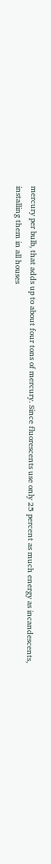mercury per bulb, that adds up to about four tons of mercury. Since fluorescents use only 25 percent as much energy as incandescents, installing them in all houses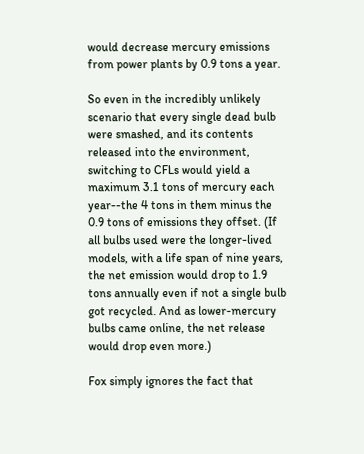would decrease mercury emissions from power plants by 0.9 tons a year.

So even in the incredibly unlikely scenario that every single dead bulb were smashed, and its contents released into the environment, switching to CFLs would yield a maximum 3.1 tons of mercury each year--the 4 tons in them minus the 0.9 tons of emissions they offset. (If all bulbs used were the longer-lived models, with a life span of nine years, the net emission would drop to 1.9 tons annually even if not a single bulb got recycled. And as lower-mercury bulbs came online, the net release would drop even more.)

Fox simply ignores the fact that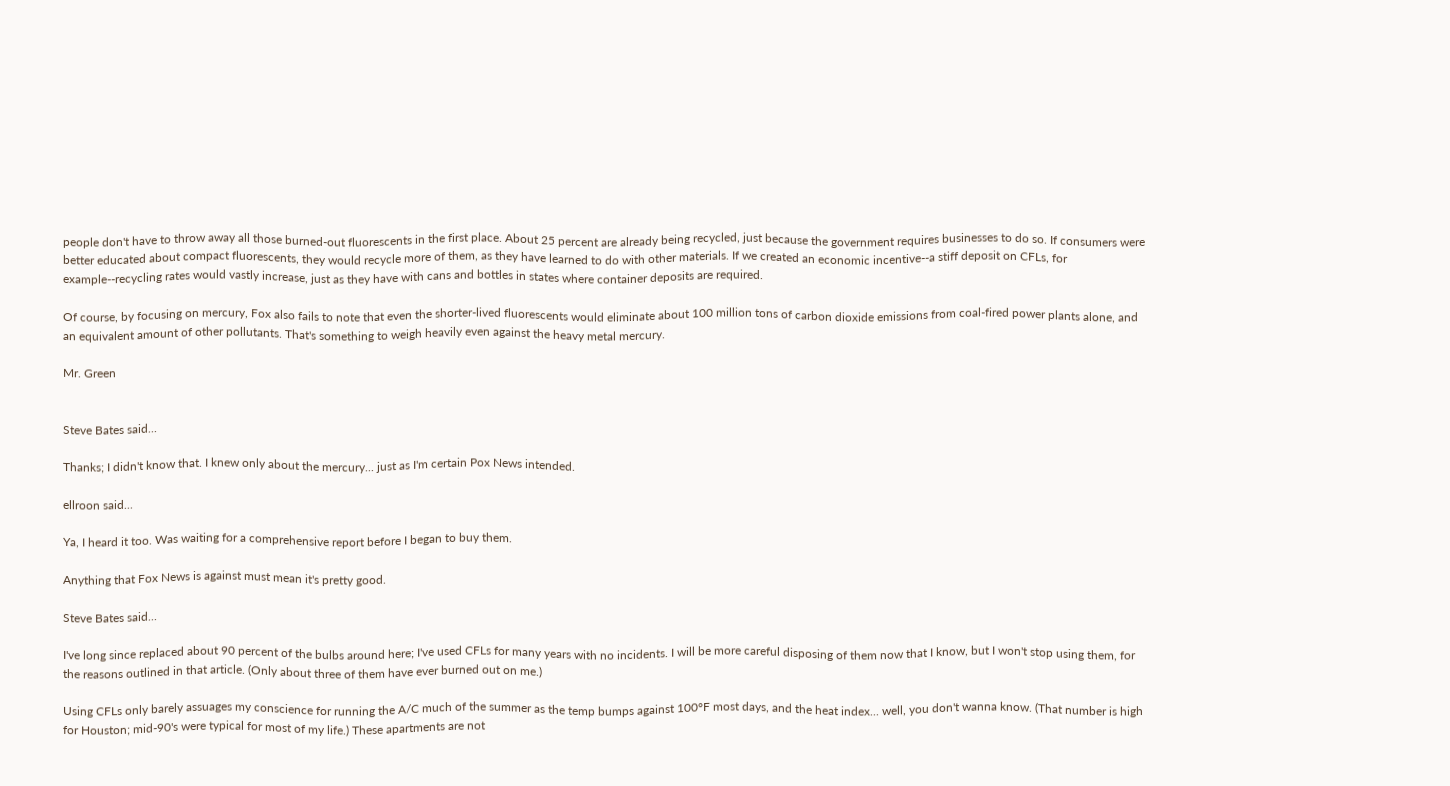people don't have to throw away all those burned-out fluorescents in the first place. About 25 percent are already being recycled, just because the government requires businesses to do so. If consumers were better educated about compact fluorescents, they would recycle more of them, as they have learned to do with other materials. If we created an economic incentive--a stiff deposit on CFLs, for example--recycling rates would vastly increase, just as they have with cans and bottles in states where container deposits are required.

Of course, by focusing on mercury, Fox also fails to note that even the shorter-lived fluorescents would eliminate about 100 million tons of carbon dioxide emissions from coal-fired power plants alone, and an equivalent amount of other pollutants. That's something to weigh heavily even against the heavy metal mercury.

Mr. Green


Steve Bates said...

Thanks; I didn't know that. I knew only about the mercury... just as I'm certain Pox News intended.

ellroon said...

Ya, I heard it too. Was waiting for a comprehensive report before I began to buy them.

Anything that Fox News is against must mean it's pretty good.

Steve Bates said...

I've long since replaced about 90 percent of the bulbs around here; I've used CFLs for many years with no incidents. I will be more careful disposing of them now that I know, but I won't stop using them, for the reasons outlined in that article. (Only about three of them have ever burned out on me.)

Using CFLs only barely assuages my conscience for running the A/C much of the summer as the temp bumps against 100°F most days, and the heat index... well, you don't wanna know. (That number is high for Houston; mid-90's were typical for most of my life.) These apartments are not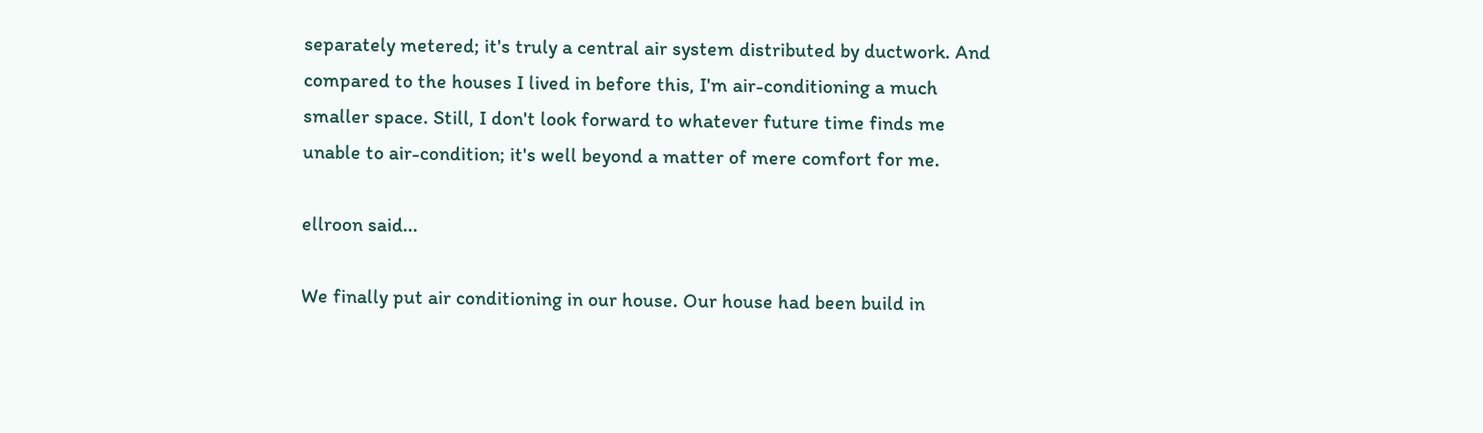separately metered; it's truly a central air system distributed by ductwork. And compared to the houses I lived in before this, I'm air-conditioning a much smaller space. Still, I don't look forward to whatever future time finds me unable to air-condition; it's well beyond a matter of mere comfort for me.

ellroon said...

We finally put air conditioning in our house. Our house had been build in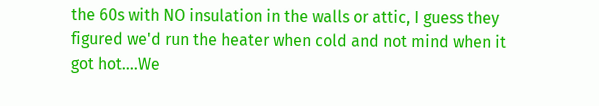the 60s with NO insulation in the walls or attic, I guess they figured we'd run the heater when cold and not mind when it got hot....We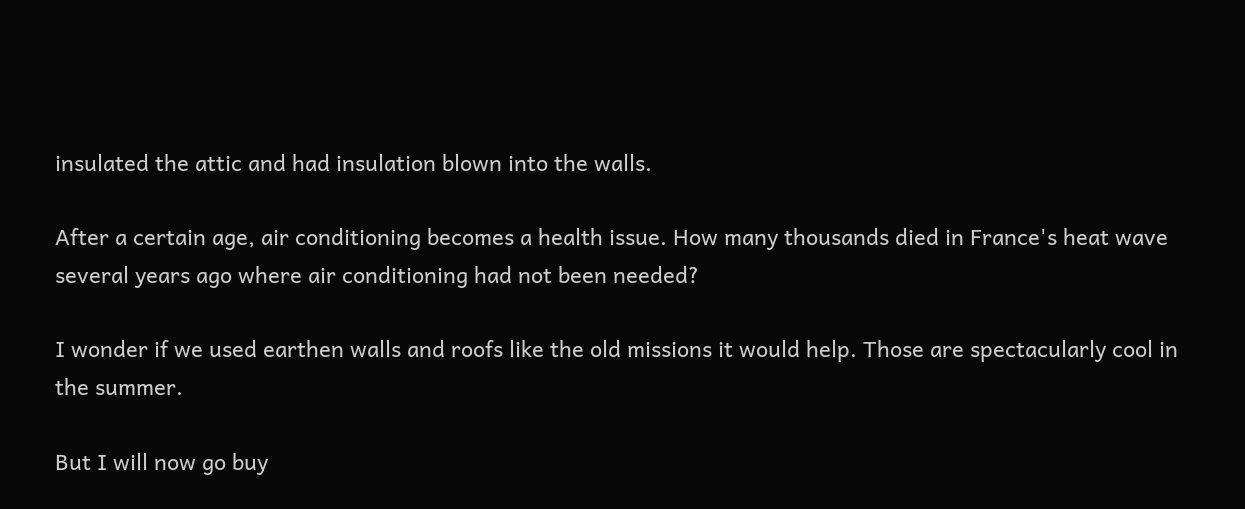insulated the attic and had insulation blown into the walls.

After a certain age, air conditioning becomes a health issue. How many thousands died in France's heat wave several years ago where air conditioning had not been needed?

I wonder if we used earthen walls and roofs like the old missions it would help. Those are spectacularly cool in the summer.

But I will now go buy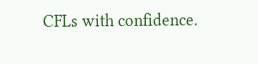CFLs with confidence.